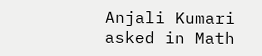Anjali Kumari asked in Math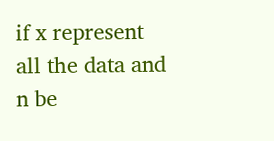if x represent all the data and n be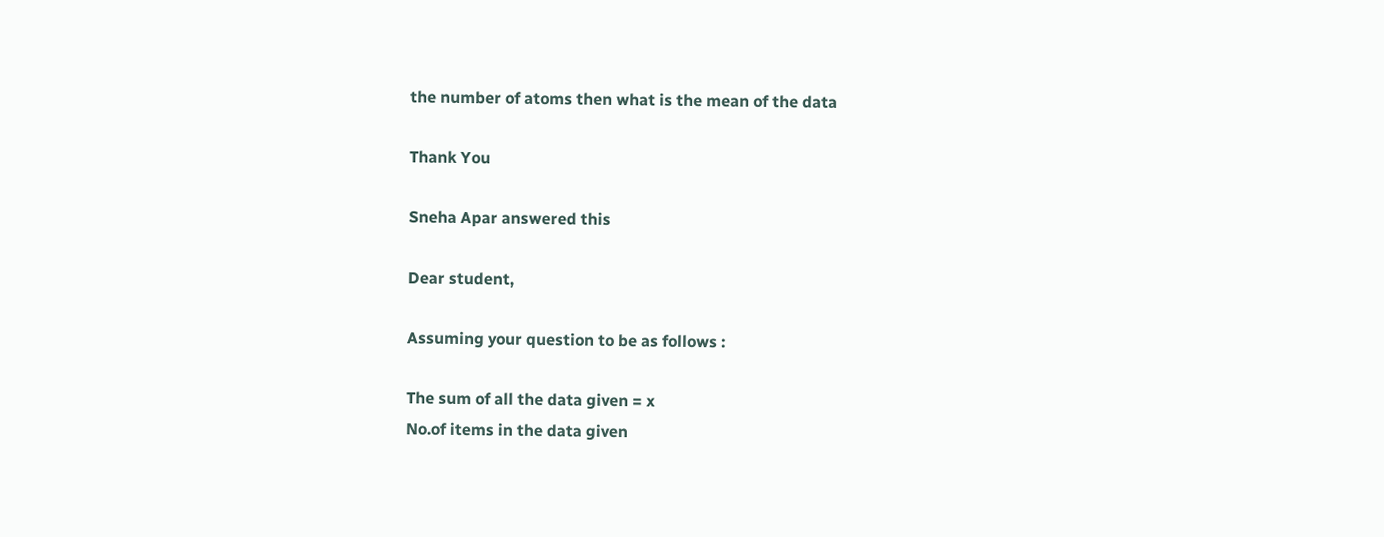the number of atoms then what is the mean of the data

Thank You

Sneha Apar answered this

Dear student,

Assuming your question to be as follows :

The sum of all the data given = x
No.of items in the data given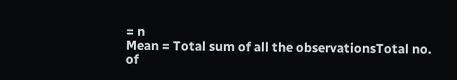= n
Mean = Total sum of all the observationsTotal no. of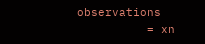observations
          = xn